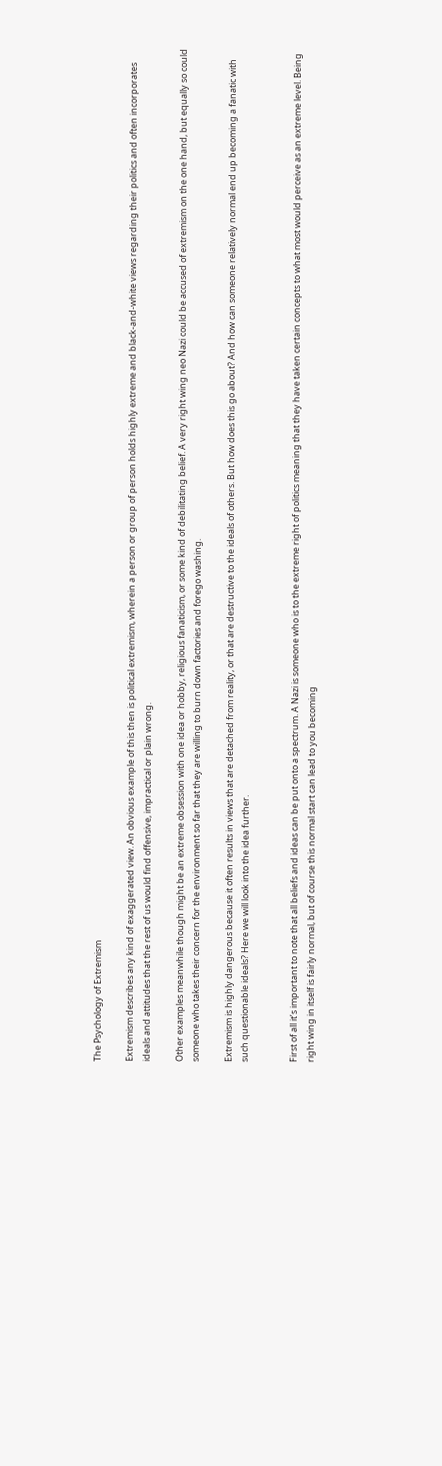The Psychology of Extremism

Extremism describes any kind of exaggerated view. An obvious example of this then is political extremism, wherein a person or group of person holds highly extreme and black-and-white views regarding their politics and often incorporates ideals and attitudes that the rest of us would find offensive, impractical or plain wrong.

Other examples meanwhile though might be an extreme obsession with one idea or hobby, religious fanaticism, or some kind of debilitating belief. A very right wing neo Nazi could be accused of extremism on the one hand, but equally so could someone who takes their concern for the environment so far that they are willing to burn down factories and forego washing.

Extremism is highly dangerous because it often results in views that are detached from reality, or that are destructive to the ideals of others. But how does this go about? And how can someone relatively normal end up becoming a fanatic with such questionable ideals? Here we will look into the idea further.


First of all it’s important to note that all beliefs and ideas can be put onto a spectrum. A Nazi is someone who is to the extreme right of politics meaning that they have taken certain concepts to what most would perceive as an extreme level. Being right wing in itself is fairly normal, but of course this normal start can lead to you becoming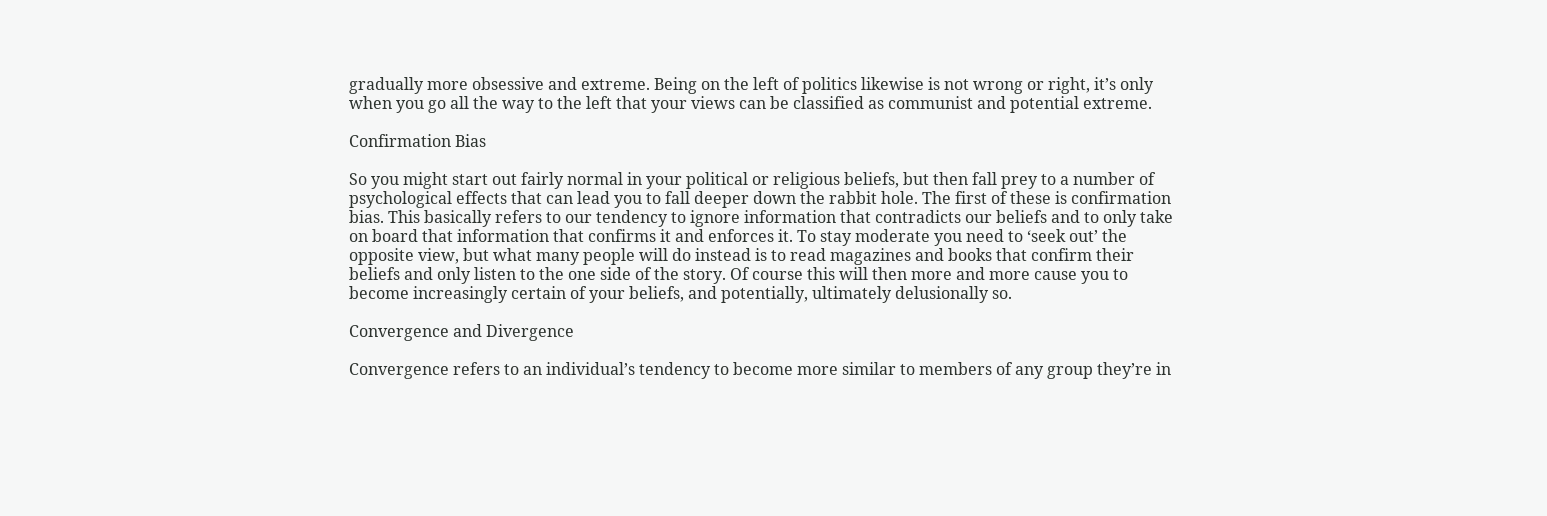gradually more obsessive and extreme. Being on the left of politics likewise is not wrong or right, it’s only when you go all the way to the left that your views can be classified as communist and potential extreme.

Confirmation Bias

So you might start out fairly normal in your political or religious beliefs, but then fall prey to a number of psychological effects that can lead you to fall deeper down the rabbit hole. The first of these is confirmation bias. This basically refers to our tendency to ignore information that contradicts our beliefs and to only take on board that information that confirms it and enforces it. To stay moderate you need to ‘seek out’ the opposite view, but what many people will do instead is to read magazines and books that confirm their beliefs and only listen to the one side of the story. Of course this will then more and more cause you to become increasingly certain of your beliefs, and potentially, ultimately delusionally so.

Convergence and Divergence

Convergence refers to an individual’s tendency to become more similar to members of any group they’re in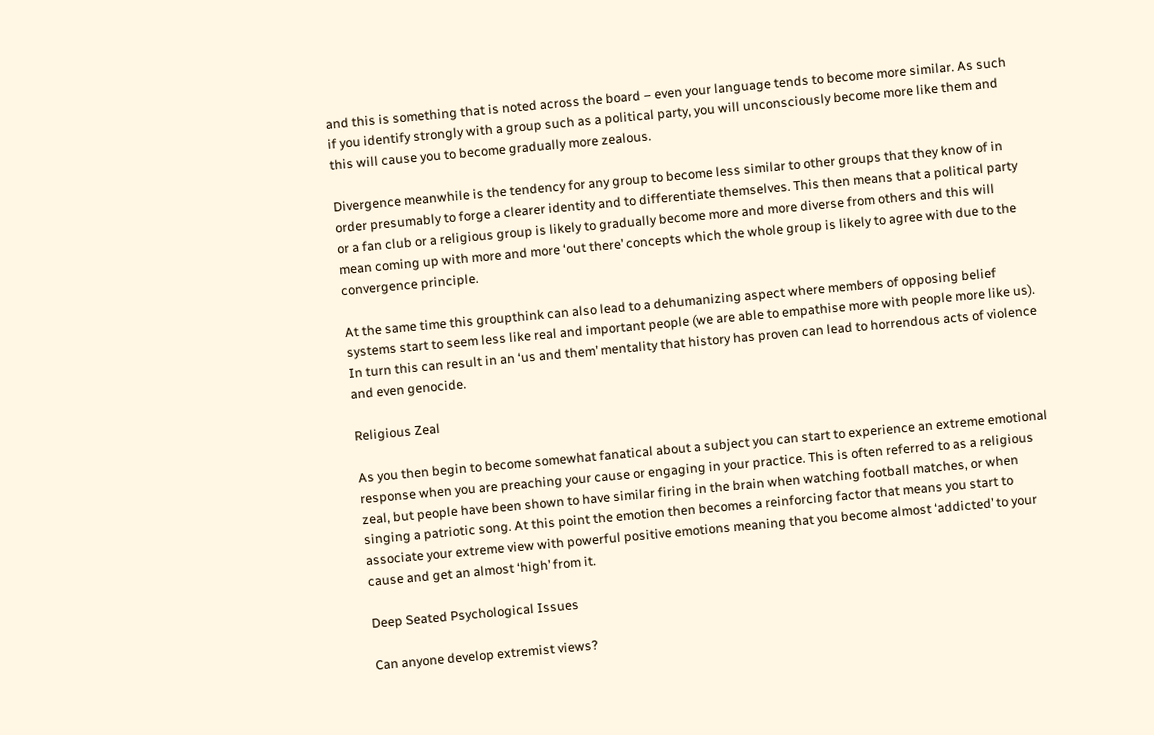and this is something that is noted across the board – even your language tends to become more similar. As such if you identify strongly with a group such as a political party, you will unconsciously become more like them and this will cause you to become gradually more zealous.

Divergence meanwhile is the tendency for any group to become less similar to other groups that they know of in order presumably to forge a clearer identity and to differentiate themselves. This then means that a political party or a fan club or a religious group is likely to gradually become more and more diverse from others and this will mean coming up with more and more ‘out there’ concepts which the whole group is likely to agree with due to the convergence principle.

At the same time this groupthink can also lead to a dehumanizing aspect where members of opposing belief systems start to seem less like real and important people (we are able to empathise more with people more like us). In turn this can result in an ‘us and them’ mentality that history has proven can lead to horrendous acts of violence and even genocide.

Religious Zeal

As you then begin to become somewhat fanatical about a subject you can start to experience an extreme emotional response when you are preaching your cause or engaging in your practice. This is often referred to as a religious zeal, but people have been shown to have similar firing in the brain when watching football matches, or when singing a patriotic song. At this point the emotion then becomes a reinforcing factor that means you start to associate your extreme view with powerful positive emotions meaning that you become almost ‘addicted’ to your cause and get an almost ‘high’ from it.

Deep Seated Psychological Issues

Can anyone develop extremist views?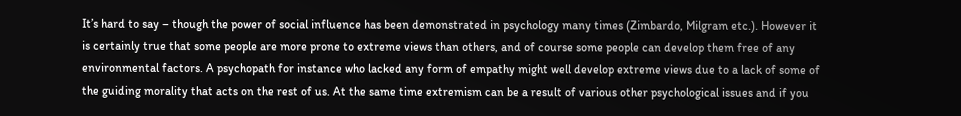It’s hard to say – though the power of social influence has been demonstrated in psychology many times (Zimbardo, Milgram etc.). However it is certainly true that some people are more prone to extreme views than others, and of course some people can develop them free of any environmental factors. A psychopath for instance who lacked any form of empathy might well develop extreme views due to a lack of some of the guiding morality that acts on the rest of us. At the same time extremism can be a result of various other psychological issues and if you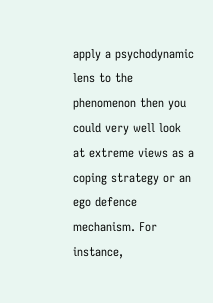apply a psychodynamic lens to the phenomenon then you could very well look at extreme views as a coping strategy or an ego defence mechanism. For instance,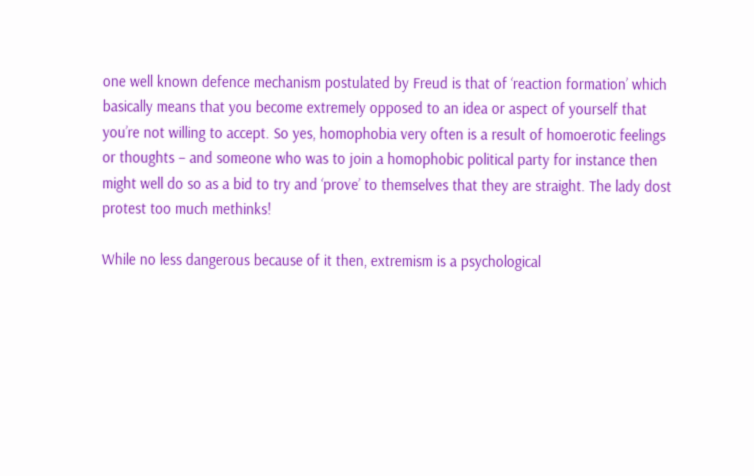one well known defence mechanism postulated by Freud is that of ‘reaction formation’ which basically means that you become extremely opposed to an idea or aspect of yourself that you’re not willing to accept. So yes, homophobia very often is a result of homoerotic feelings or thoughts – and someone who was to join a homophobic political party for instance then might well do so as a bid to try and ‘prove’ to themselves that they are straight. The lady dost protest too much methinks!

While no less dangerous because of it then, extremism is a psychological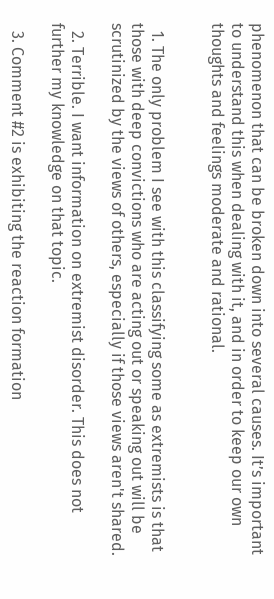phenomenon that can be broken down into several causes. It’s important to understand this when dealing with it, and in order to keep our own thoughts and feelings moderate and rational.


  1. The only problem I see with this classifying some as extremists is that those with deep convictions who are acting out or speaking out will be scrutinized by the views of others, especially if those views aren't shared.

  2. Terrible. I want information on extremist disorder. This does not further my knowledge on that topic.

  3. Comment #2 is exhibiting the reaction formation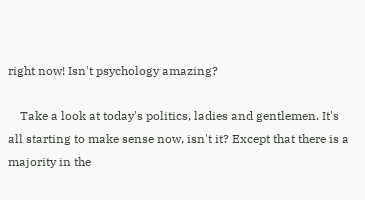right now! Isn't psychology amazing?

    Take a look at today's politics, ladies and gentlemen. It's all starting to make sense now, isn't it? Except that there is a majority in the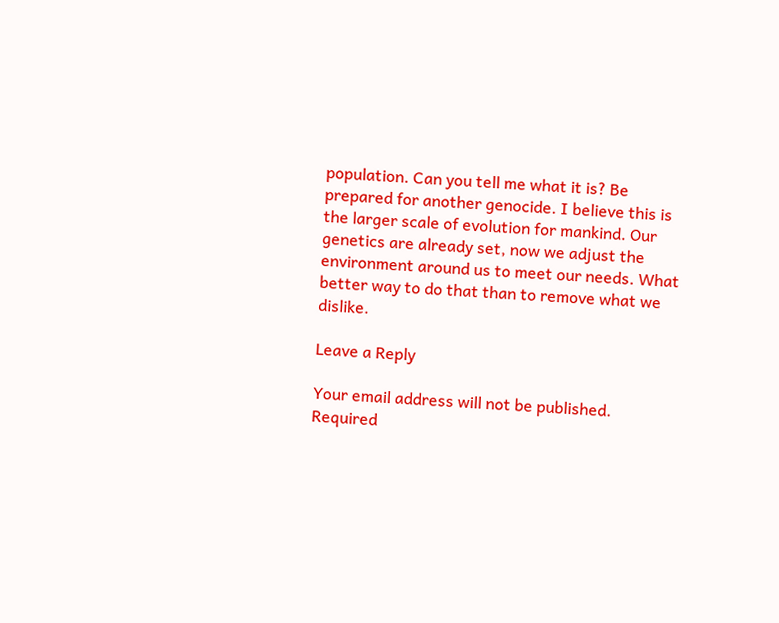population. Can you tell me what it is? Be prepared for another genocide. I believe this is the larger scale of evolution for mankind. Our genetics are already set, now we adjust the environment around us to meet our needs. What better way to do that than to remove what we dislike.

Leave a Reply

Your email address will not be published. Required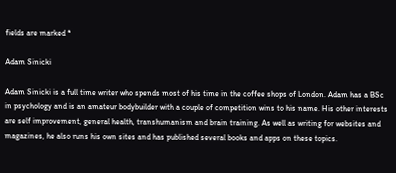fields are marked *

Adam Sinicki

Adam Sinicki is a full time writer who spends most of his time in the coffee shops of London. Adam has a BSc in psychology and is an amateur bodybuilder with a couple of competition wins to his name. His other interests are self improvement, general health, transhumanism and brain training. As well as writing for websites and magazines, he also runs his own sites and has published several books and apps on these topics.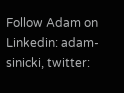Follow Adam on Linkedin: adam-sinicki, twitter: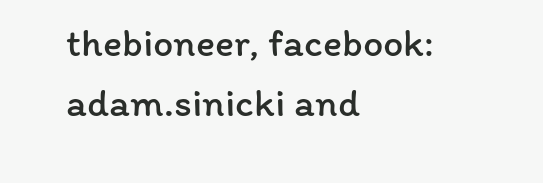thebioneer, facebook: adam.sinicki and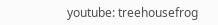youtube: treehousefrog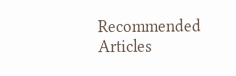Recommended Articles